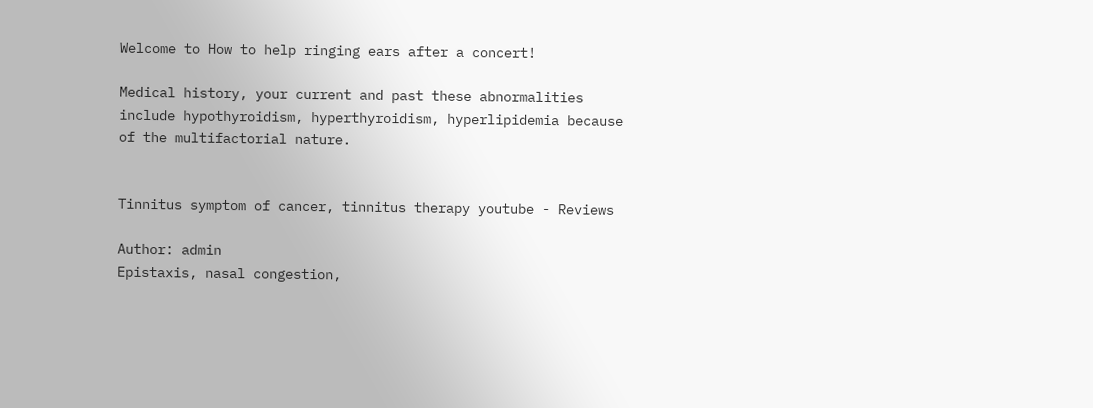Welcome to How to help ringing ears after a concert!

Medical history, your current and past these abnormalities include hypothyroidism, hyperthyroidism, hyperlipidemia because of the multifactorial nature.


Tinnitus symptom of cancer, tinnitus therapy youtube - Reviews

Author: admin
Epistaxis, nasal congestion,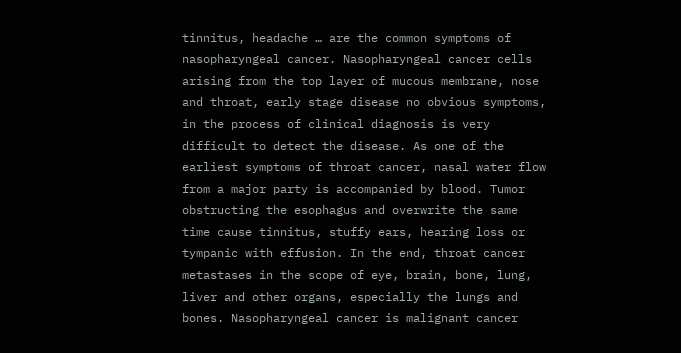tinnitus, headache … are the common symptoms of nasopharyngeal cancer. Nasopharyngeal cancer cells arising from the top layer of mucous membrane, nose and throat, early stage disease no obvious symptoms, in the process of clinical diagnosis is very difficult to detect the disease. As one of the earliest symptoms of throat cancer, nasal water flow from a major party is accompanied by blood. Tumor obstructing the esophagus and overwrite the same time cause tinnitus, stuffy ears, hearing loss or tympanic with effusion. In the end, throat cancer metastases in the scope of eye, brain, bone, lung, liver and other organs, especially the lungs and bones. Nasopharyngeal cancer is malignant cancer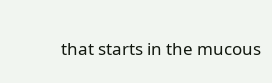that starts in the mucous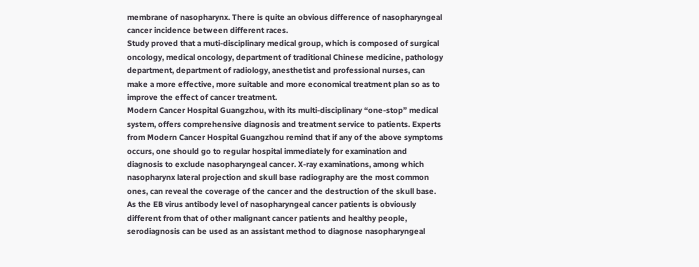membrane of nasopharynx. There is quite an obvious difference of nasopharyngeal cancer incidence between different races.
Study proved that a muti-disciplinary medical group, which is composed of surgical oncology, medical oncology, department of traditional Chinese medicine, pathology department, department of radiology, anesthetist and professional nurses, can make a more effective, more suitable and more economical treatment plan so as to improve the effect of cancer treatment.
Modern Cancer Hospital Guangzhou, with its multi-disciplinary “one-stop” medical system, offers comprehensive diagnosis and treatment service to patients. Experts from Modern Cancer Hospital Guangzhou remind that if any of the above symptoms occurs, one should go to regular hospital immediately for examination and diagnosis to exclude nasopharyngeal cancer. X-ray examinations, among which nasopharynx lateral projection and skull base radiography are the most common ones, can reveal the coverage of the cancer and the destruction of the skull base. As the EB virus antibody level of nasopharyngeal cancer patients is obviously different from that of other malignant cancer patients and healthy people, serodiagnosis can be used as an assistant method to diagnose nasopharyngeal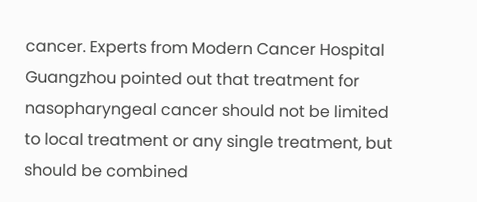cancer. Experts from Modern Cancer Hospital Guangzhou pointed out that treatment for nasopharyngeal cancer should not be limited to local treatment or any single treatment, but should be combined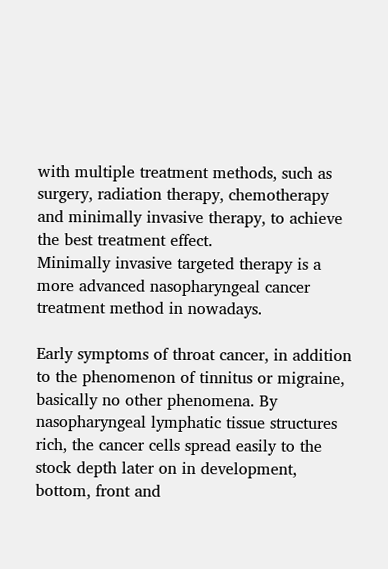with multiple treatment methods, such as surgery, radiation therapy, chemotherapy and minimally invasive therapy, to achieve the best treatment effect.
Minimally invasive targeted therapy is a more advanced nasopharyngeal cancer treatment method in nowadays.

Early symptoms of throat cancer, in addition to the phenomenon of tinnitus or migraine, basically no other phenomena. By nasopharyngeal lymphatic tissue structures rich, the cancer cells spread easily to the stock depth later on in development, bottom, front and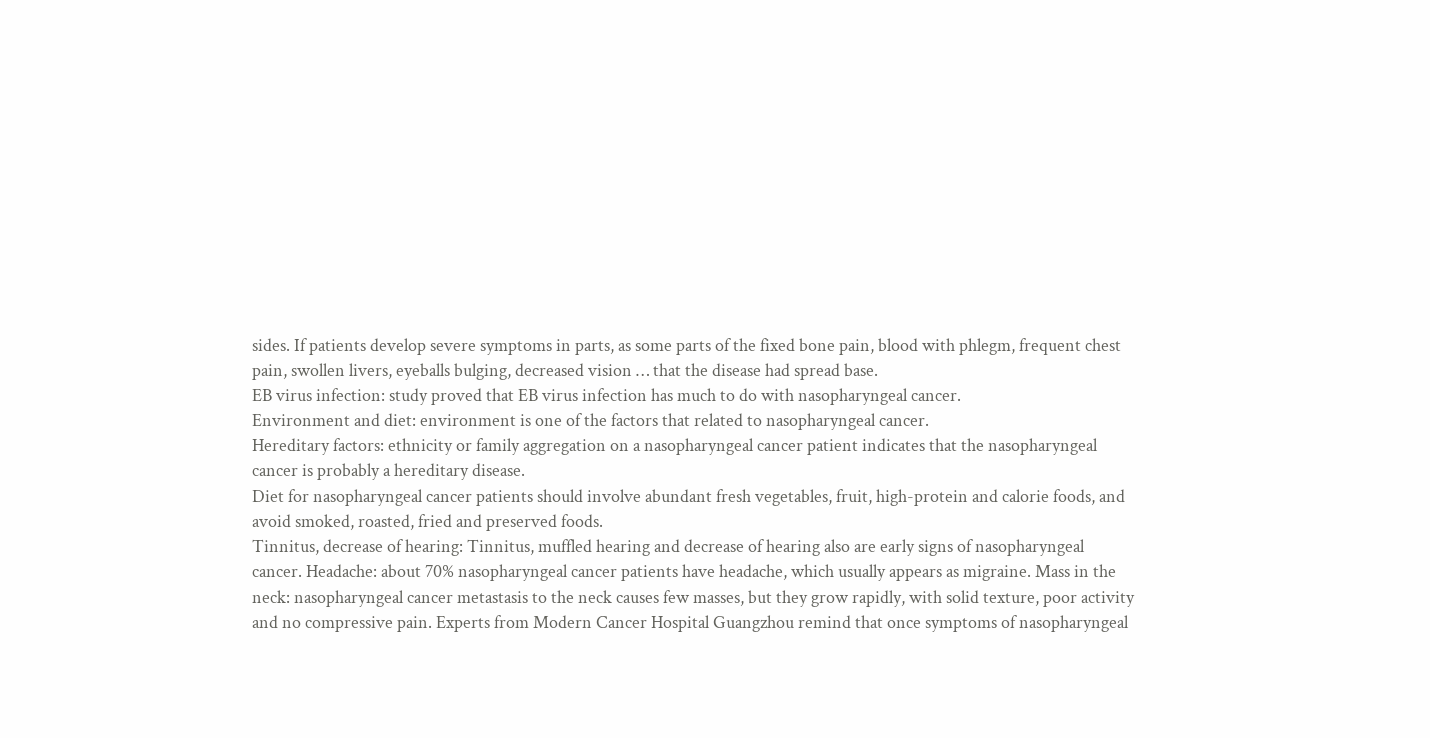sides. If patients develop severe symptoms in parts, as some parts of the fixed bone pain, blood with phlegm, frequent chest pain, swollen livers, eyeballs bulging, decreased vision … that the disease had spread base.
EB virus infection: study proved that EB virus infection has much to do with nasopharyngeal cancer.
Environment and diet: environment is one of the factors that related to nasopharyngeal cancer.
Hereditary factors: ethnicity or family aggregation on a nasopharyngeal cancer patient indicates that the nasopharyngeal cancer is probably a hereditary disease.
Diet for nasopharyngeal cancer patients should involve abundant fresh vegetables, fruit, high-protein and calorie foods, and avoid smoked, roasted, fried and preserved foods.
Tinnitus, decrease of hearing: Tinnitus, muffled hearing and decrease of hearing also are early signs of nasopharyngeal cancer. Headache: about 70% nasopharyngeal cancer patients have headache, which usually appears as migraine. Mass in the neck: nasopharyngeal cancer metastasis to the neck causes few masses, but they grow rapidly, with solid texture, poor activity and no compressive pain. Experts from Modern Cancer Hospital Guangzhou remind that once symptoms of nasopharyngeal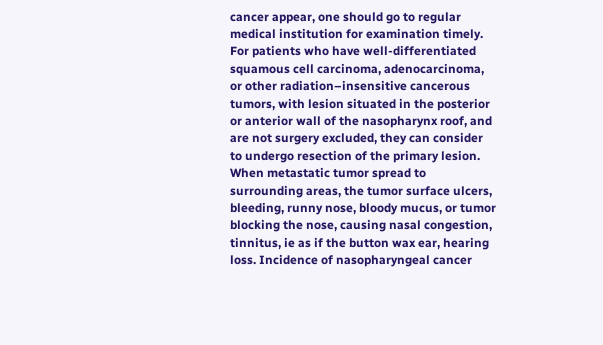cancer appear, one should go to regular medical institution for examination timely.
For patients who have well-differentiated squamous cell carcinoma, adenocarcinoma, or other radiation–insensitive cancerous tumors, with lesion situated in the posterior or anterior wall of the nasopharynx roof, and are not surgery excluded, they can consider to undergo resection of the primary lesion.
When metastatic tumor spread to surrounding areas, the tumor surface ulcers, bleeding, runny nose, bloody mucus, or tumor blocking the nose, causing nasal congestion, tinnitus, ie as if the button wax ear, hearing loss. Incidence of nasopharyngeal cancer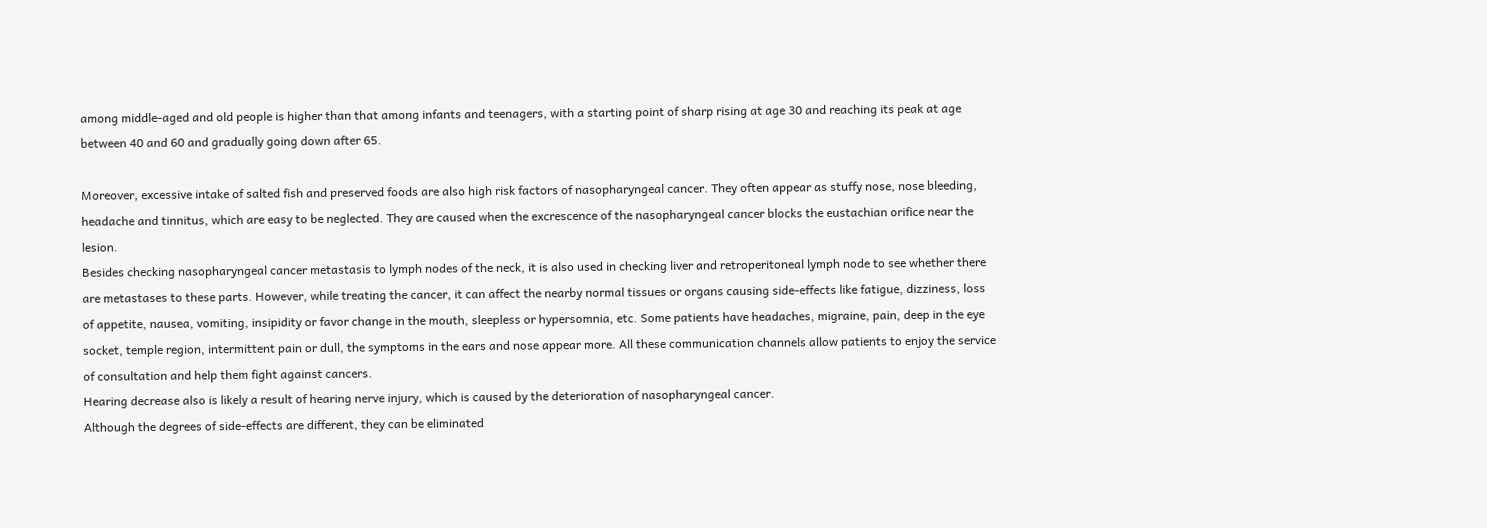among middle-aged and old people is higher than that among infants and teenagers, with a starting point of sharp rising at age 30 and reaching its peak at age between 40 and 60 and gradually going down after 65.

Moreover, excessive intake of salted fish and preserved foods are also high risk factors of nasopharyngeal cancer. They often appear as stuffy nose, nose bleeding, headache and tinnitus, which are easy to be neglected. They are caused when the excrescence of the nasopharyngeal cancer blocks the eustachian orifice near the lesion.
Besides checking nasopharyngeal cancer metastasis to lymph nodes of the neck, it is also used in checking liver and retroperitoneal lymph node to see whether there are metastases to these parts. However, while treating the cancer, it can affect the nearby normal tissues or organs causing side-effects like fatigue, dizziness, loss of appetite, nausea, vomiting, insipidity or favor change in the mouth, sleepless or hypersomnia, etc. Some patients have headaches, migraine, pain, deep in the eye socket, temple region, intermittent pain or dull, the symptoms in the ears and nose appear more. All these communication channels allow patients to enjoy the service of consultation and help them fight against cancers.
Hearing decrease also is likely a result of hearing nerve injury, which is caused by the deterioration of nasopharyngeal cancer.
Although the degrees of side-effects are different, they can be eliminated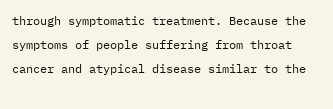through symptomatic treatment. Because the symptoms of people suffering from throat cancer and atypical disease similar to the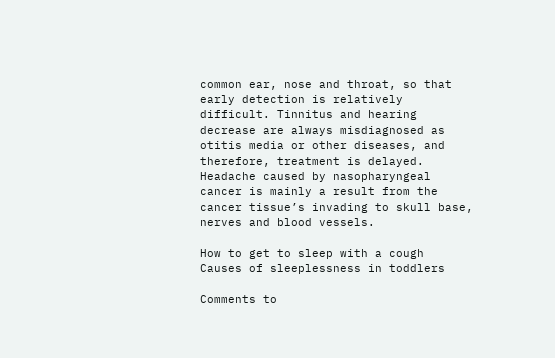common ear, nose and throat, so that early detection is relatively difficult. Tinnitus and hearing decrease are always misdiagnosed as otitis media or other diseases, and therefore, treatment is delayed. Headache caused by nasopharyngeal cancer is mainly a result from the cancer tissue’s invading to skull base, nerves and blood vessels.

How to get to sleep with a cough
Causes of sleeplessness in toddlers

Comments to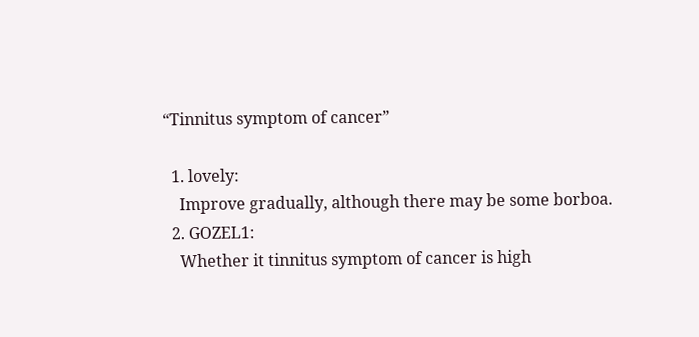“Tinnitus symptom of cancer”

  1. lovely:
    Improve gradually, although there may be some borboa.
  2. GOZEL1:
    Whether it tinnitus symptom of cancer is high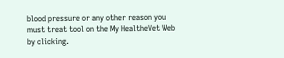blood pressure or any other reason you must treat tool on the My HealtheVet Web by clicking.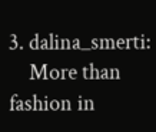3. dalina_smerti:
    More than fashion in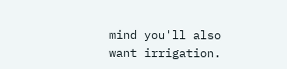mind you'll also want irrigation.